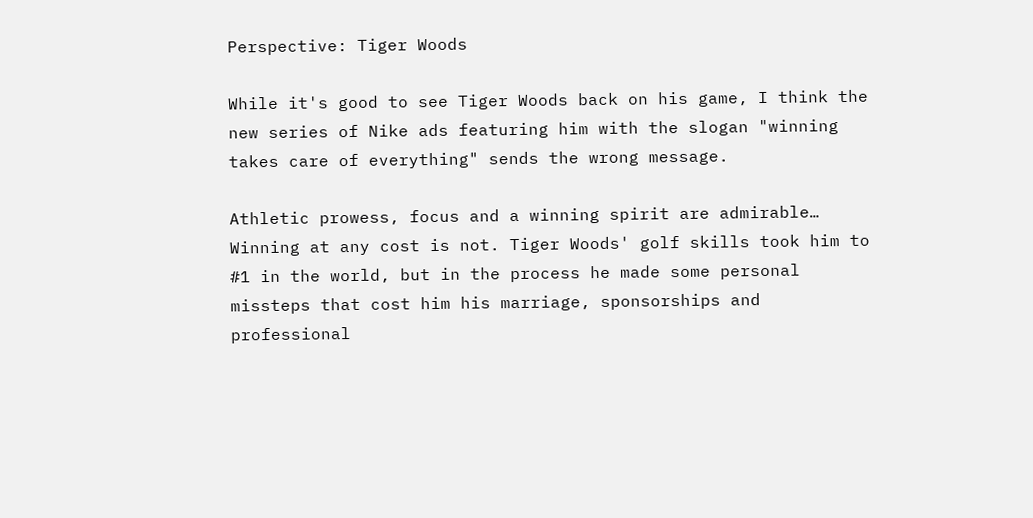Perspective: Tiger Woods

While it's good to see Tiger Woods back on his game, I think the new series of Nike ads featuring him with the slogan "winning takes care of everything" sends the wrong message.

Athletic prowess, focus and a winning spirit are admirable… Winning at any cost is not. Tiger Woods' golf skills took him to #1 in the world, but in the process he made some personal missteps that cost him his marriage, sponsorships and professional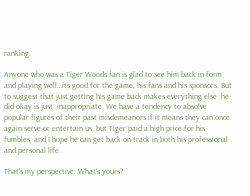ranking.

Anyone who was a Tiger Woods fan is glad to see him back in form and playing well…its good for the game, his fans and his sponsors. But to suggest that just getting his game back makes everything else  he did okay is just  inappropriate. We have a tendency to absolve popular figures of their past misdemeanors if it means they can once again serve or entertain us, but Tiger paid a high price for his fumbles, and I hope he can get back on track in both his professional and personal life.

That's my perspective. What's yours?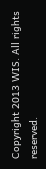Copyright 2013 WIS. All rights reserved.